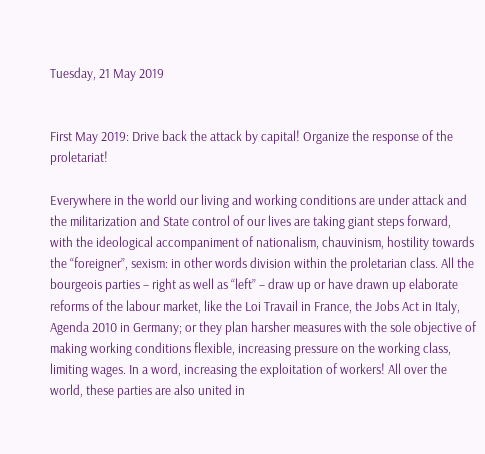Tuesday, 21 May 2019


First May 2019: Drive back the attack by capital! Organize the response of the proletariat!

Everywhere in the world our living and working conditions are under attack and the militarization and State control of our lives are taking giant steps forward, with the ideological accompaniment of nationalism, chauvinism, hostility towards the “foreigner”, sexism: in other words division within the proletarian class. All the bourgeois parties – right as well as “left” – draw up or have drawn up elaborate reforms of the labour market, like the Loi Travail in France, the Jobs Act in Italy, Agenda 2010 in Germany; or they plan harsher measures with the sole objective of making working conditions flexible, increasing pressure on the working class, limiting wages. In a word, increasing the exploitation of workers! All over the world, these parties are also united in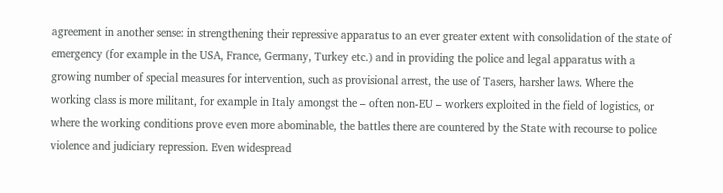agreement in another sense: in strengthening their repressive apparatus to an ever greater extent with consolidation of the state of emergency (for example in the USA, France, Germany, Turkey etc.) and in providing the police and legal apparatus with a growing number of special measures for intervention, such as provisional arrest, the use of Tasers, harsher laws. Where the working class is more militant, for example in Italy amongst the – often non-EU – workers exploited in the field of logistics, or where the working conditions prove even more abominable, the battles there are countered by the State with recourse to police violence and judiciary repression. Even widespread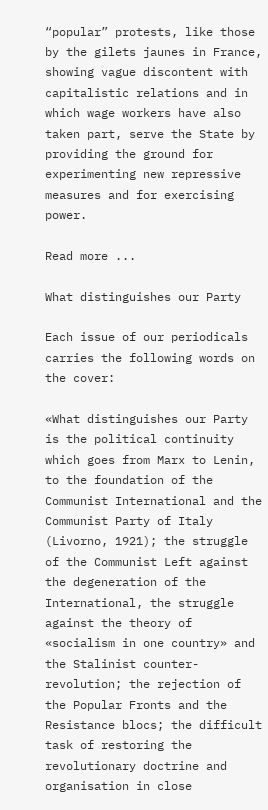“popular” protests, like those by the gilets jaunes in France, showing vague discontent with capitalistic relations and in which wage workers have also taken part, serve the State by providing the ground for experimenting new repressive measures and for exercising power.

Read more ...

What distinguishes our Party

Each issue of our periodicals carries the following words on the cover:

«What distinguishes our Party is the political continuity which goes from Marx to Lenin, to the foundation of the Communist International and the Communist Party of Italy (Livorno, 1921); the struggle of the Communist Left against the degeneration of the International, the struggle against the theory of «socialism in one country» and the Stalinist counter-revolution; the rejection of the Popular Fronts and the Resistance blocs; the difficult task of restoring the revolutionary doctrine and organisation in close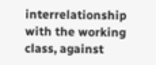interrelationship with the working class, against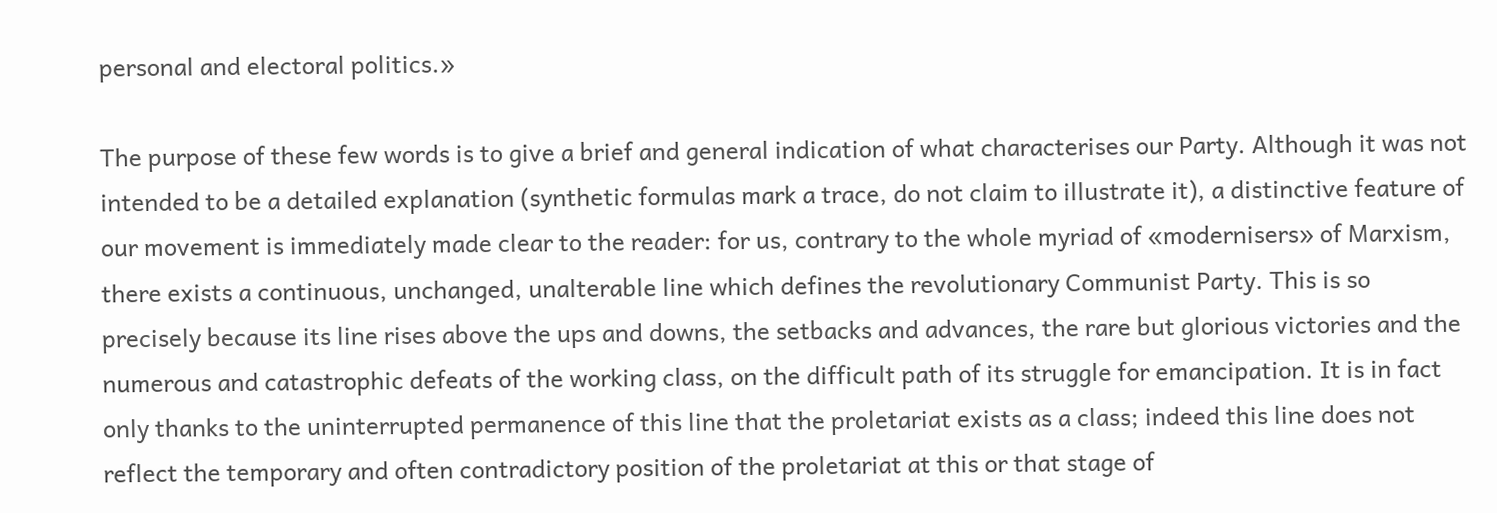personal and electoral politics.»

The purpose of these few words is to give a brief and general indication of what characterises our Party. Although it was not intended to be a detailed explanation (synthetic formulas mark a trace, do not claim to illustrate it), a distinctive feature of our movement is immediately made clear to the reader: for us, contrary to the whole myriad of «modernisers» of Marxism, there exists a continuous, unchanged, unalterable line which defines the revolutionary Communist Party. This is so precisely because its line rises above the ups and downs, the setbacks and advances, the rare but glorious victories and the numerous and catastrophic defeats of the working class, on the difficult path of its struggle for emancipation. It is in fact only thanks to the uninterrupted permanence of this line that the proletariat exists as a class; indeed this line does not reflect the temporary and often contradictory position of the proletariat at this or that stage of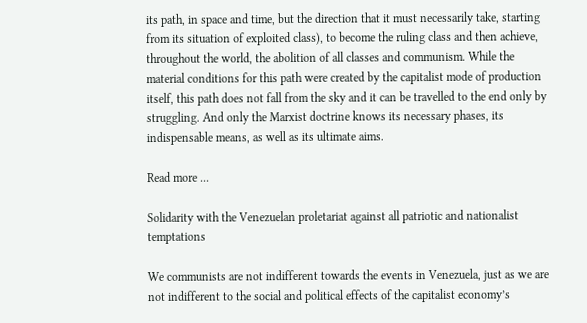its path, in space and time, but the direction that it must necessarily take, starting from its situation of exploited class), to become the ruling class and then achieve, throughout the world, the abolition of all classes and communism. While the material conditions for this path were created by the capitalist mode of production itself, this path does not fall from the sky and it can be travelled to the end only by struggling. And only the Marxist doctrine knows its necessary phases, its indispensable means, as well as its ultimate aims.

Read more ...

Solidarity with the Venezuelan proletariat against all patriotic and nationalist temptations

We communists are not indifferent towards the events in Venezuela, just as we are not indifferent to the social and political effects of the capitalist economy’s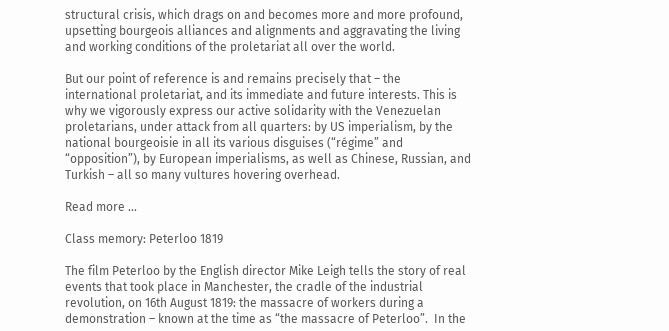structural crisis, which drags on and becomes more and more profound, upsetting bourgeois alliances and alignments and aggravating the living and working conditions of the proletariat all over the world.

But our point of reference is and remains precisely that – the international proletariat, and its immediate and future interests. This is why we vigorously express our active solidarity with the Venezuelan proletarians, under attack from all quarters: by US imperialism, by the national bourgeoisie in all its various disguises (“régime” and “opposition”), by European imperialisms, as well as Chinese, Russian, and Turkish – all so many vultures hovering overhead.

Read more ...

Class memory: Peterloo 1819

The film Peterloo by the English director Mike Leigh tells the story of real events that took place in Manchester, the cradle of the industrial revolution, on 16th August 1819: the massacre of workers during a demonstration – known at the time as “the massacre of Peterloo”.  In the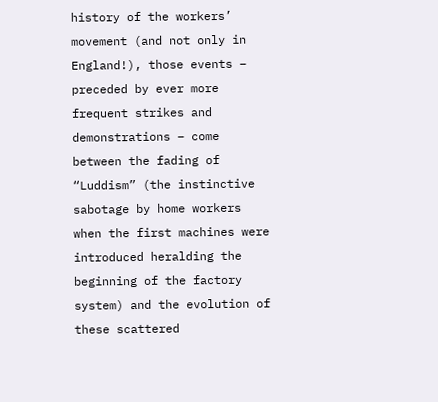history of the workers’ movement (and not only in England!), those events – preceded by ever more frequent strikes and demonstrations – come between the fading of “Luddism” (the instinctive sabotage by home workers when the first machines were introduced heralding the beginning of the factory system) and the evolution of these scattered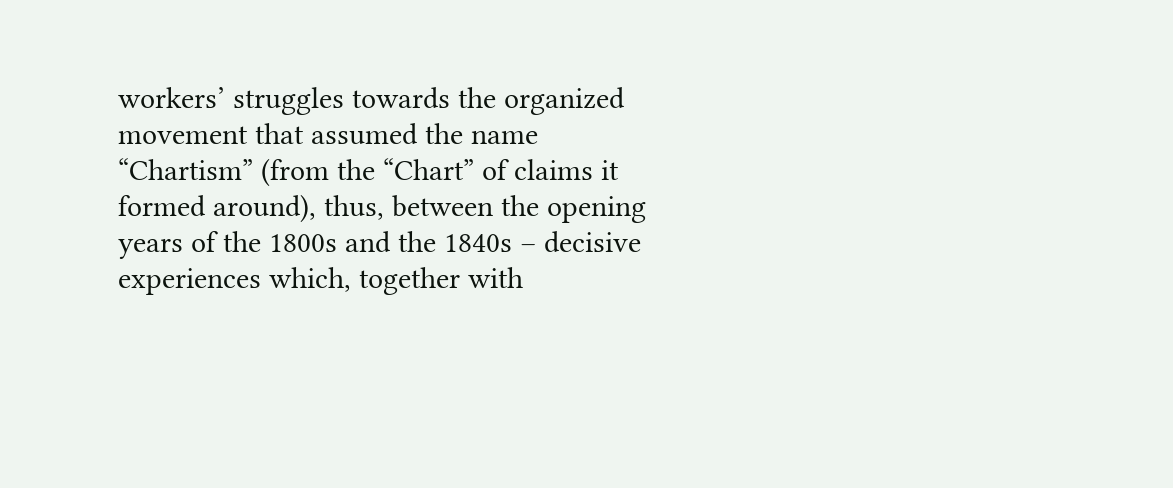workers’ struggles towards the organized movement that assumed the name “Chartism” (from the “Chart” of claims it formed around), thus, between the opening years of the 1800s and the 1840s – decisive experiences which, together with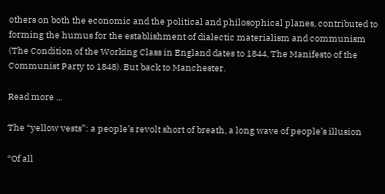others on both the economic and the political and philosophical planes, contributed to forming the humus for the establishment of dialectic materialism and communism (The Condition of the Working Class in England dates to 1844, The Manifesto of the Communist Party to 1848). But back to Manchester.

Read more ...

The “yellow vests”: a people’s revolt short of breath, a long wave of people’s illusion

“Of all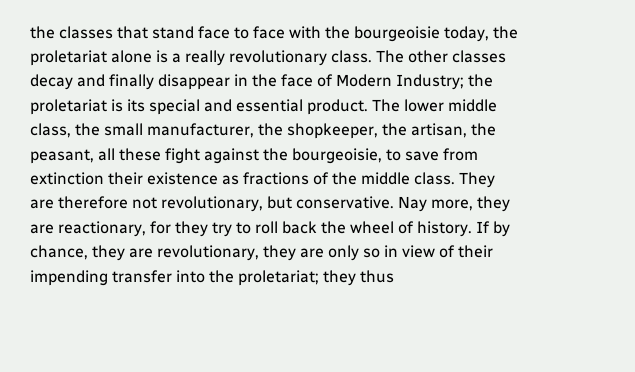the classes that stand face to face with the bourgeoisie today, the proletariat alone is a really revolutionary class. The other classes decay and finally disappear in the face of Modern Industry; the proletariat is its special and essential product. The lower middle class, the small manufacturer, the shopkeeper, the artisan, the peasant, all these fight against the bourgeoisie, to save from extinction their existence as fractions of the middle class. They are therefore not revolutionary, but conservative. Nay more, they are reactionary, for they try to roll back the wheel of history. If by chance, they are revolutionary, they are only so in view of their impending transfer into the proletariat; they thus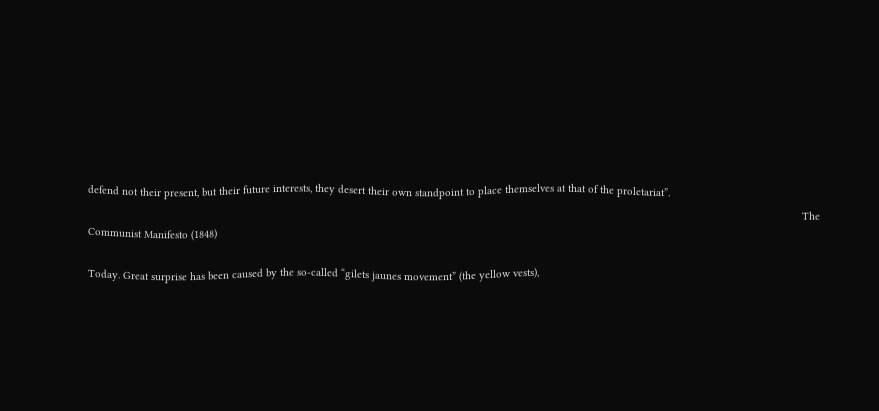defend not their present, but their future interests, they desert their own standpoint to place themselves at that of the proletariat”.

                                                                                                                                                                                                                                              The Communist Manifesto (1848)


Today. Great surprise has been caused by the so-called “gilets jaunes movement” (the yellow vests),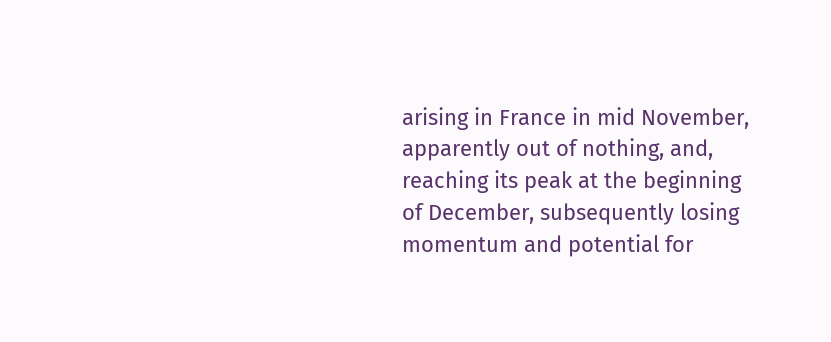arising in France in mid November, apparently out of nothing, and, reaching its peak at the beginning of December, subsequently losing momentum and potential for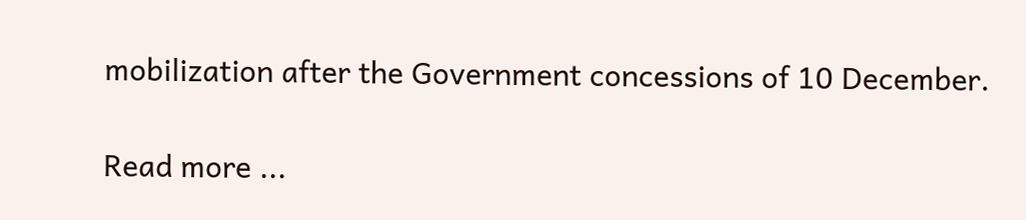mobilization after the Government concessions of 10 December.

Read more ...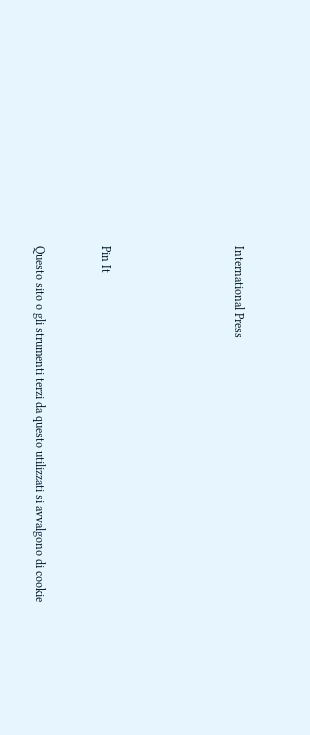International Press





Pin It


Questo sito o gli strumenti terzi da questo utilizzati si avvalgono di cookie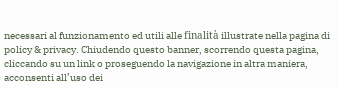necessari al funzionamento ed utili alle finalità illustrate nella pagina di policy & privacy. Chiudendo questo banner, scorrendo questa pagina, cliccando su un link o proseguendo la navigazione in altra maniera, acconsenti all’uso dei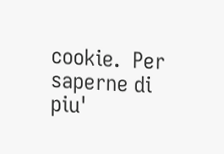cookie.  Per saperne di piu'